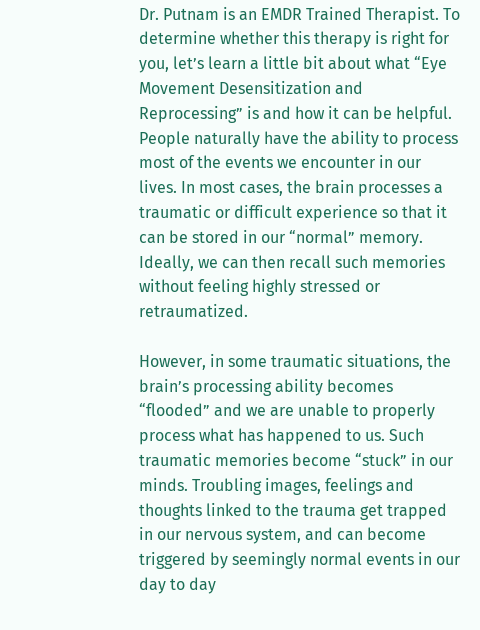Dr. Putnam is an EMDR Trained Therapist. To determine whether this therapy is right for you, let’s learn a little bit about what “Eye Movement Desensitization and Reprocessing” is and how it can be helpful. People naturally have the ability to process most of the events we encounter in our lives. In most cases, the brain processes a traumatic or difficult experience so that it can be stored in our “normal” memory. Ideally, we can then recall such memories without feeling highly stressed or retraumatized.

However, in some traumatic situations, the brain’s processing ability becomes “flooded” and we are unable to properly process what has happened to us. Such traumatic memories become “stuck” in our minds. Troubling images, feelings and thoughts linked to the trauma get trapped in our nervous system, and can become triggered by seemingly normal events in our day to day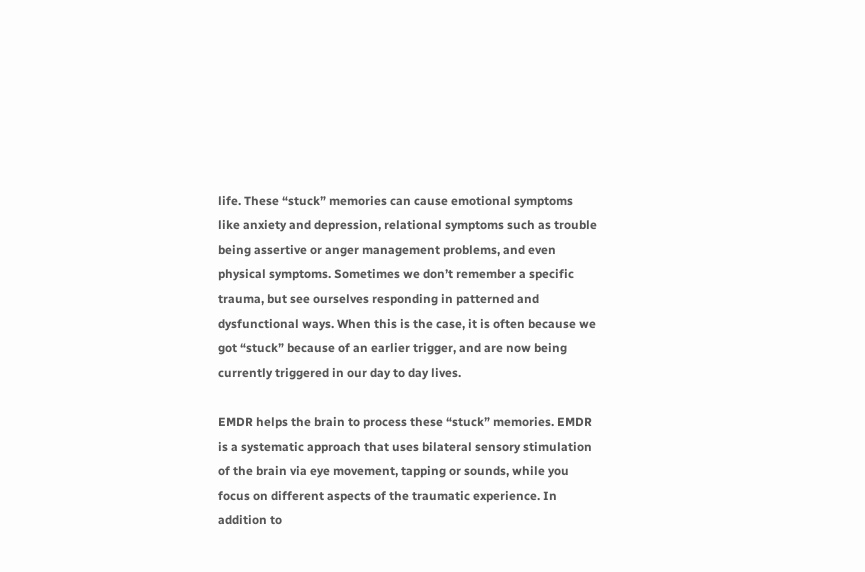life. These “stuck” memories can cause emotional symptoms like anxiety and depression, relational symptoms such as trouble being assertive or anger management problems, and even physical symptoms. Sometimes we don’t remember a specific trauma, but see ourselves responding in patterned and dysfunctional ways. When this is the case, it is often because we got “stuck” because of an earlier trigger, and are now being currently triggered in our day to day lives.

EMDR helps the brain to process these “stuck” memories. EMDR is a systematic approach that uses bilateral sensory stimulation of the brain via eye movement, tapping or sounds, while you focus on different aspects of the traumatic experience. In addition to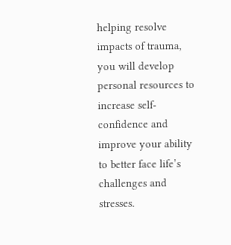helping resolve impacts of trauma, you will develop personal resources to increase self-confidence and improve your ability to better face life’s challenges and stresses.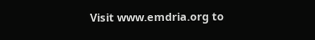Visit www.emdria.org to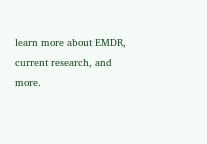learn more about EMDR, current research, and more.